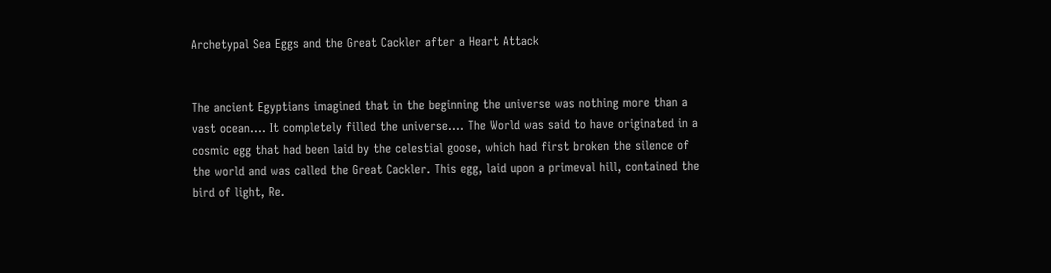Archetypal Sea Eggs and the Great Cackler after a Heart Attack


The ancient Egyptians imagined that in the beginning the universe was nothing more than a vast ocean.... It completely filled the universe…. The World was said to have originated in a cosmic egg that had been laid by the celestial goose, which had first broken the silence of the world and was called the Great Cackler. This egg, laid upon a primeval hill, contained the bird of light, Re.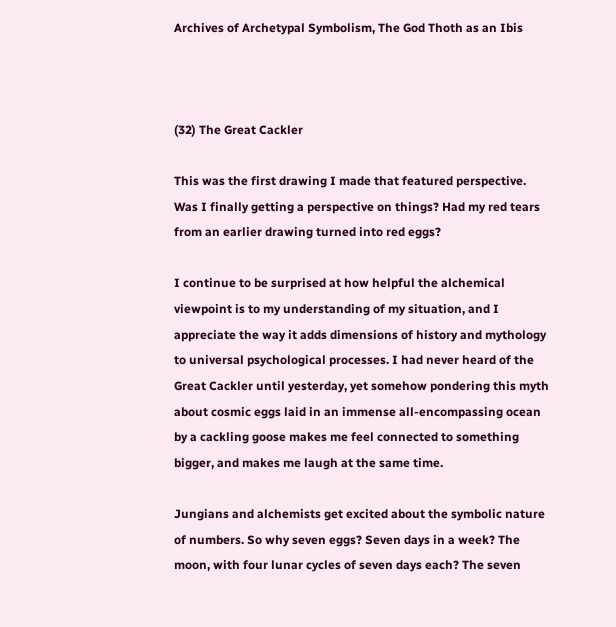Archives of Archetypal Symbolism, The God Thoth as an Ibis



(32) The Great Cackler

This was the first drawing I made that featured perspective.  Was I finally getting a perspective on things? Had my red tears from an earlier drawing turned into red eggs?

I continue to be surprised at how helpful the alchemical viewpoint is to my understanding of my situation, and I appreciate the way it adds dimensions of history and mythology to universal psychological processes. I had never heard of the Great Cackler until yesterday, yet somehow pondering this myth about cosmic eggs laid in an immense all-encompassing ocean by a cackling goose makes me feel connected to something bigger, and makes me laugh at the same time.

Jungians and alchemists get excited about the symbolic nature of numbers. So why seven eggs? Seven days in a week? The moon, with four lunar cycles of seven days each? The seven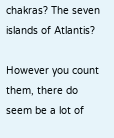chakras? The seven islands of Atlantis?

However you count them, there do seem be a lot of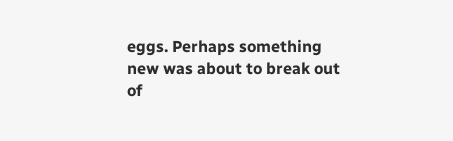eggs. Perhaps something new was about to break out of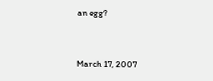an egg?


March 17, 2007